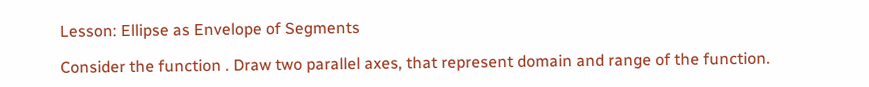Lesson: Ellipse as Envelope of Segments

Consider the function . Draw two parallel axes, that represent domain and range of the function.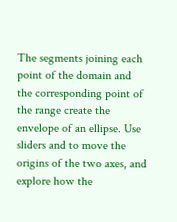The segments joining each point of the domain and the corresponding point of the range create the envelope of an ellipse. Use sliders and to move the origins of the two axes, and explore how the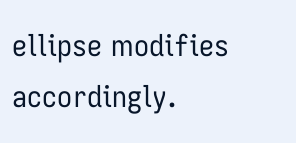ellipse modifies accordingly.